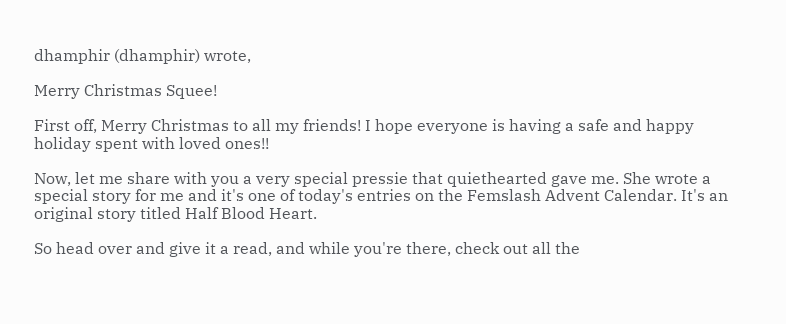dhamphir (dhamphir) wrote,

Merry Christmas Squee!

First off, Merry Christmas to all my friends! I hope everyone is having a safe and happy holiday spent with loved ones!!

Now, let me share with you a very special pressie that quiethearted gave me. She wrote a special story for me and it's one of today's entries on the Femslash Advent Calendar. It's an original story titled Half Blood Heart.

So head over and give it a read, and while you're there, check out all the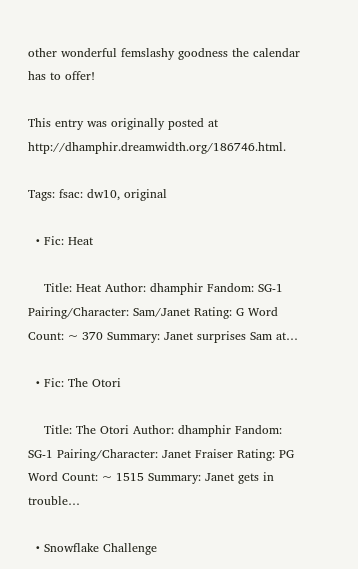other wonderful femslashy goodness the calendar has to offer!

This entry was originally posted at http://dhamphir.dreamwidth.org/186746.html.

Tags: fsac: dw10, original

  • Fic: Heat

    Title: Heat Author: dhamphir Fandom: SG-1 Pairing/Character: Sam/Janet Rating: G Word Count: ~ 370 Summary: Janet surprises Sam at…

  • Fic: The Otori

    Title: The Otori Author: dhamphir Fandom: SG-1 Pairing/Character: Janet Fraiser Rating: PG Word Count: ~ 1515 Summary: Janet gets in trouble…

  • Snowflake Challenge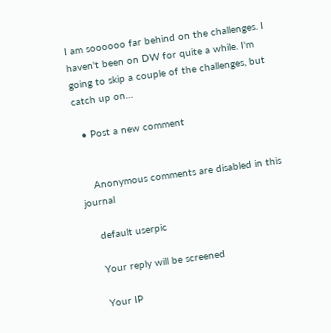I am soooooo far behind on the challenges. I haven't been on DW for quite a while. I'm going to skip a couple of the challenges, but catch up on…

  • Post a new comment


    Anonymous comments are disabled in this journal

    default userpic

    Your reply will be screened

    Your IP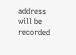address will be recorded